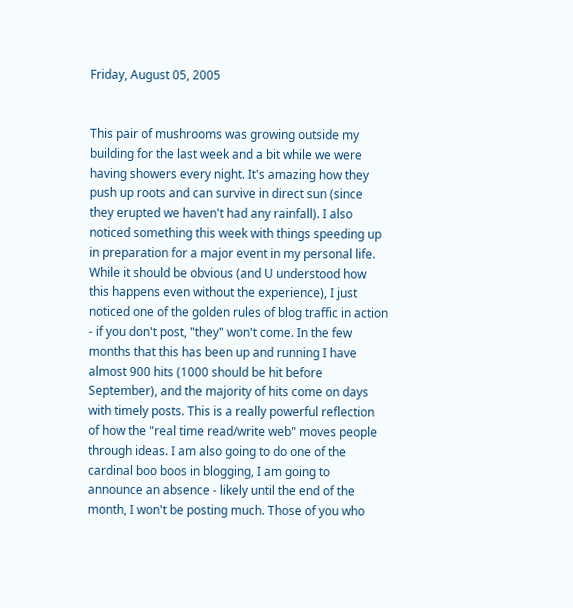Friday, August 05, 2005


This pair of mushrooms was growing outside my building for the last week and a bit while we were having showers every night. It's amazing how they push up roots and can survive in direct sun (since they erupted we haven't had any rainfall). I also noticed something this week with things speeding up in preparation for a major event in my personal life. While it should be obvious (and U understood how this happens even without the experience), I just noticed one of the golden rules of blog traffic in action - if you don't post, "they" won't come. In the few months that this has been up and running I have almost 900 hits (1000 should be hit before September), and the majority of hits come on days with timely posts. This is a really powerful reflection of how the "real time read/write web" moves people through ideas. I am also going to do one of the cardinal boo boos in blogging, I am going to announce an absence - likely until the end of the month, I won't be posting much. Those of you who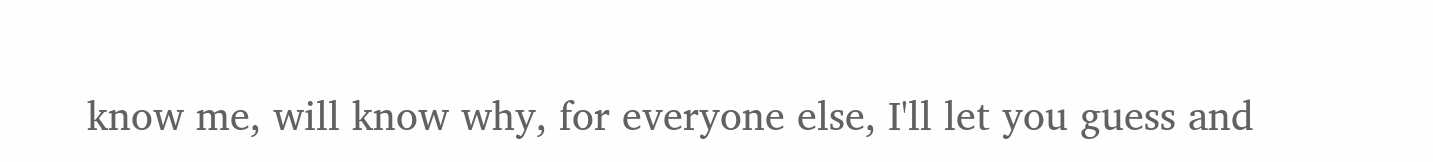know me, will know why, for everyone else, I'll let you guess and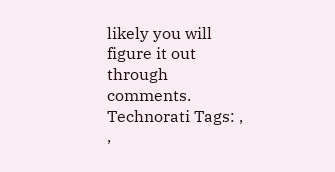likely you will figure it out through comments. Technorati Tags: , ,